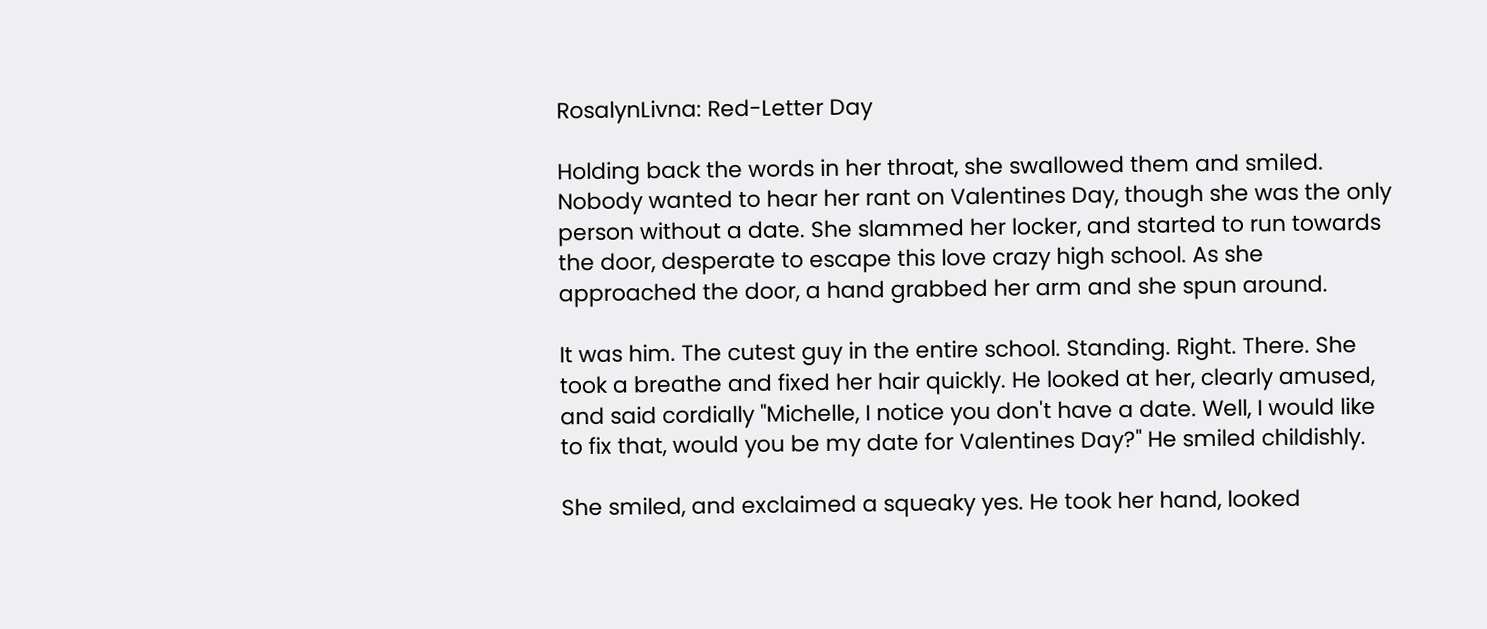RosalynLivna: Red-Letter Day

Holding back the words in her throat, she swallowed them and smiled. Nobody wanted to hear her rant on Valentines Day, though she was the only person without a date. She slammed her locker, and started to run towards the door, desperate to escape this love crazy high school. As she approached the door, a hand grabbed her arm and she spun around.

It was him. The cutest guy in the entire school. Standing. Right. There. She took a breathe and fixed her hair quickly. He looked at her, clearly amused, and said cordially "Michelle, I notice you don't have a date. Well, I would like to fix that, would you be my date for Valentines Day?" He smiled childishly.

She smiled, and exclaimed a squeaky yes. He took her hand, looked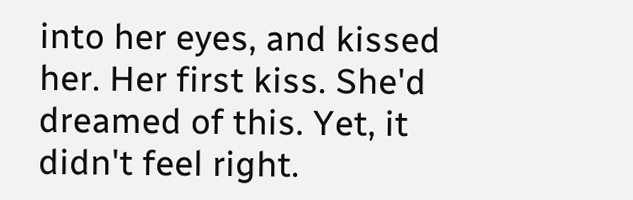into her eyes, and kissed her. Her first kiss. She'd dreamed of this. Yet, it didn't feel right.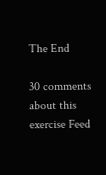The End

30 comments about this exercise Feed